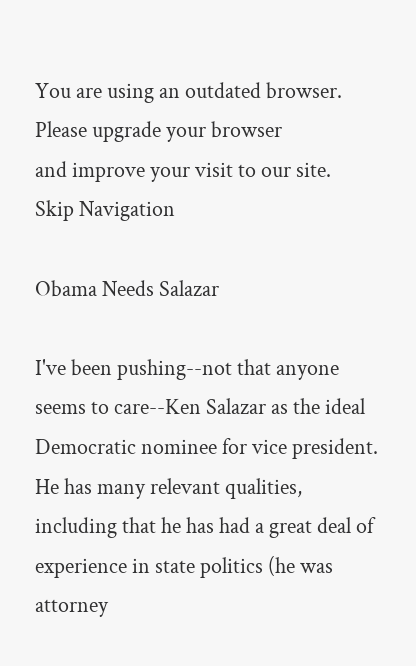You are using an outdated browser.
Please upgrade your browser
and improve your visit to our site.
Skip Navigation

Obama Needs Salazar

I've been pushing--not that anyone seems to care--Ken Salazar as the ideal Democratic nominee for vice president. He has many relevant qualities, including that he has had a great deal of experience in state politics (he was attorney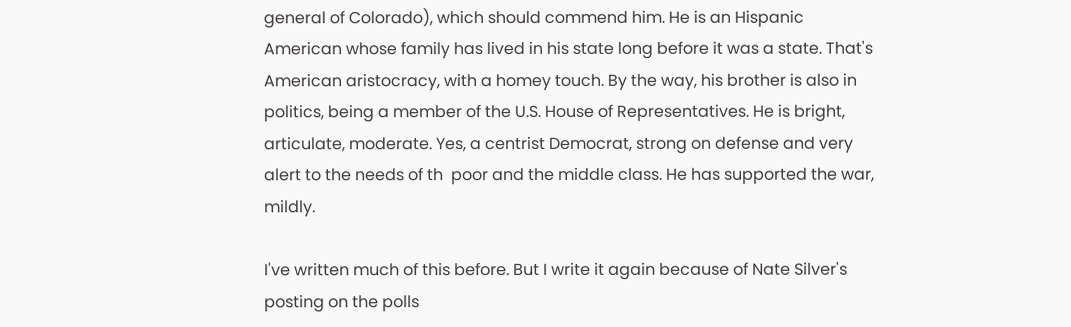general of Colorado), which should commend him. He is an Hispanic American whose family has lived in his state long before it was a state. That's American aristocracy, with a homey touch. By the way, his brother is also in politics, being a member of the U.S. House of Representatives. He is bright, articulate, moderate. Yes, a centrist Democrat, strong on defense and very alert to the needs of th  poor and the middle class. He has supported the war, mildly.

I've written much of this before. But I write it again because of Nate Silver's posting on the polls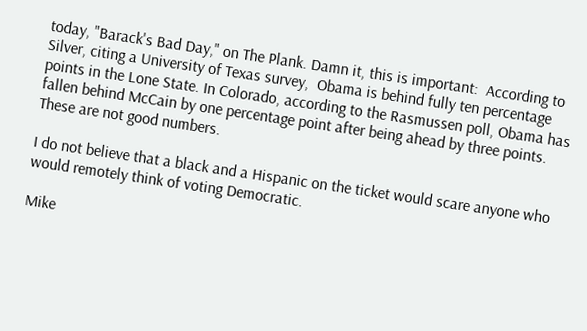today, "Barack's Bad Day," on The Plank. Damn it, this is important:  According to Silver, citing a University of Texas survey,  Obama is behind fully ten percentage points in the Lone State. In Colorado, according to the Rasmussen poll, Obama has fallen behind McCain by one percentage point after being ahead by three points. These are not good numbers.

I do not believe that a black and a Hispanic on the ticket would scare anyone who would remotely think of voting Democratic.

Mike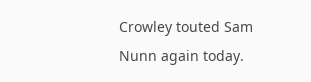Crowley touted Sam Nunn again today.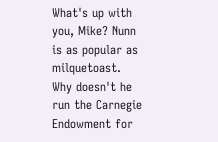What's up with you, Mike? Nunn is as popular as milquetoast. Why doesn't he run the Carnegie Endowment for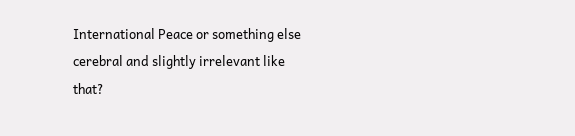International Peace or something else cerebral and slightly irrelevant like that?